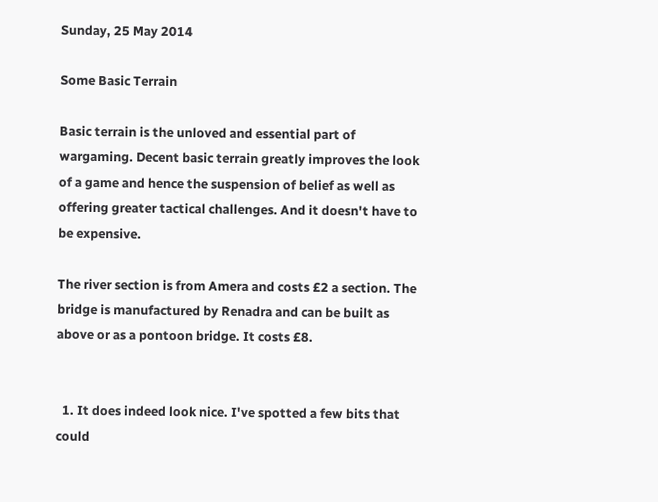Sunday, 25 May 2014

Some Basic Terrain

Basic terrain is the unloved and essential part of wargaming. Decent basic terrain greatly improves the look of a game and hence the suspension of belief as well as offering greater tactical challenges. And it doesn't have to be expensive.

The river section is from Amera and costs £2 a section. The bridge is manufactured by Renadra and can be built as above or as a pontoon bridge. It costs £8.


  1. It does indeed look nice. I've spotted a few bits that could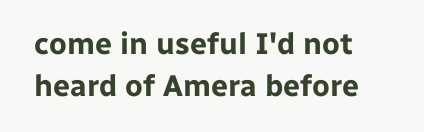come in useful I'd not heard of Amera before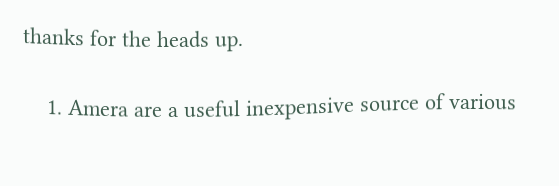thanks for the heads up.

    1. Amera are a useful inexpensive source of various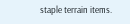staple terrain items.